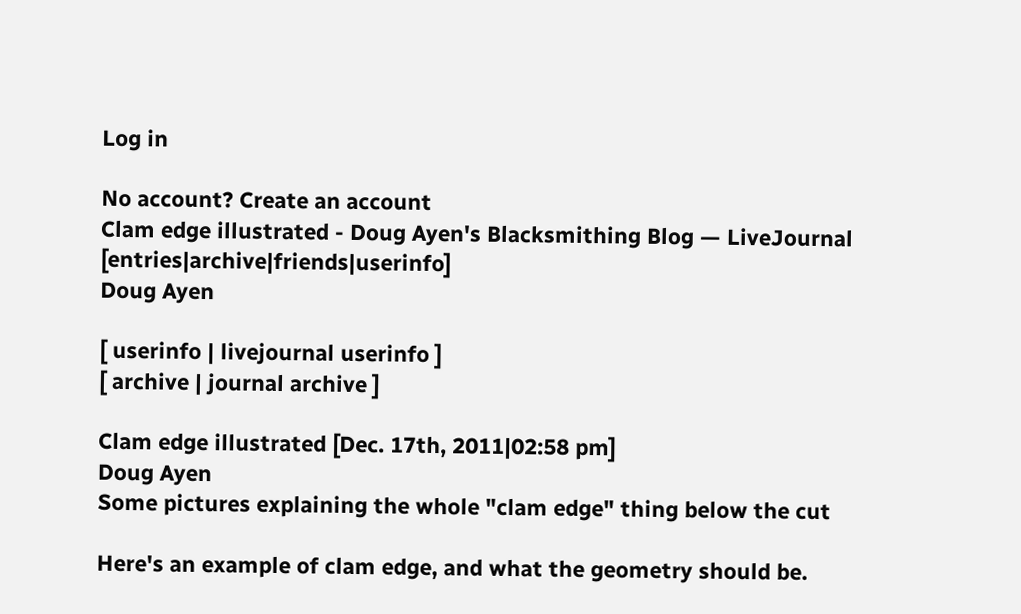Log in

No account? Create an account
Clam edge illustrated - Doug Ayen's Blacksmithing Blog — LiveJournal [entries|archive|friends|userinfo]
Doug Ayen

[ userinfo | livejournal userinfo ]
[ archive | journal archive ]

Clam edge illustrated [Dec. 17th, 2011|02:58 pm]
Doug Ayen
Some pictures explaining the whole "clam edge" thing below the cut

Here's an example of clam edge, and what the geometry should be.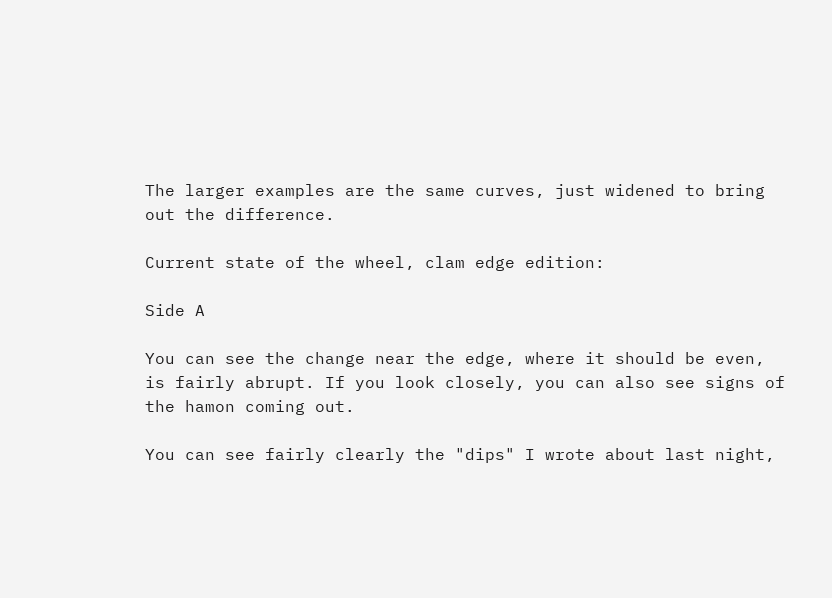The larger examples are the same curves, just widened to bring out the difference.

Current state of the wheel, clam edge edition:

Side A

You can see the change near the edge, where it should be even, is fairly abrupt. If you look closely, you can also see signs of the hamon coming out.

You can see fairly clearly the "dips" I wrote about last night,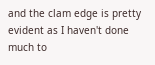and the clam edge is pretty evident as I haven't done much to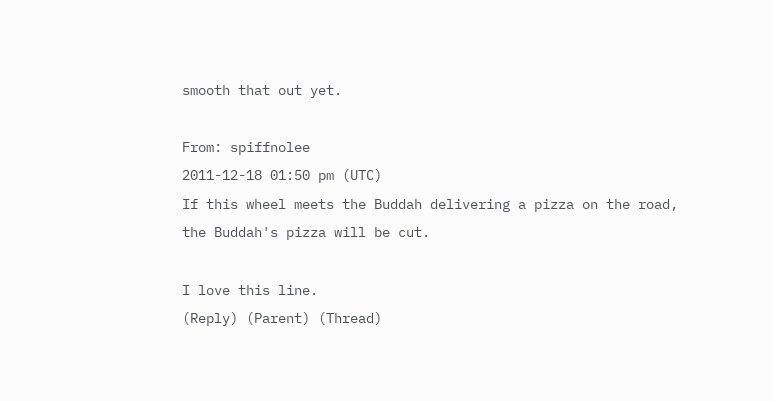smooth that out yet.

From: spiffnolee
2011-12-18 01:50 pm (UTC)
If this wheel meets the Buddah delivering a pizza on the road, the Buddah's pizza will be cut.

I love this line.
(Reply) (Parent) (Thread)